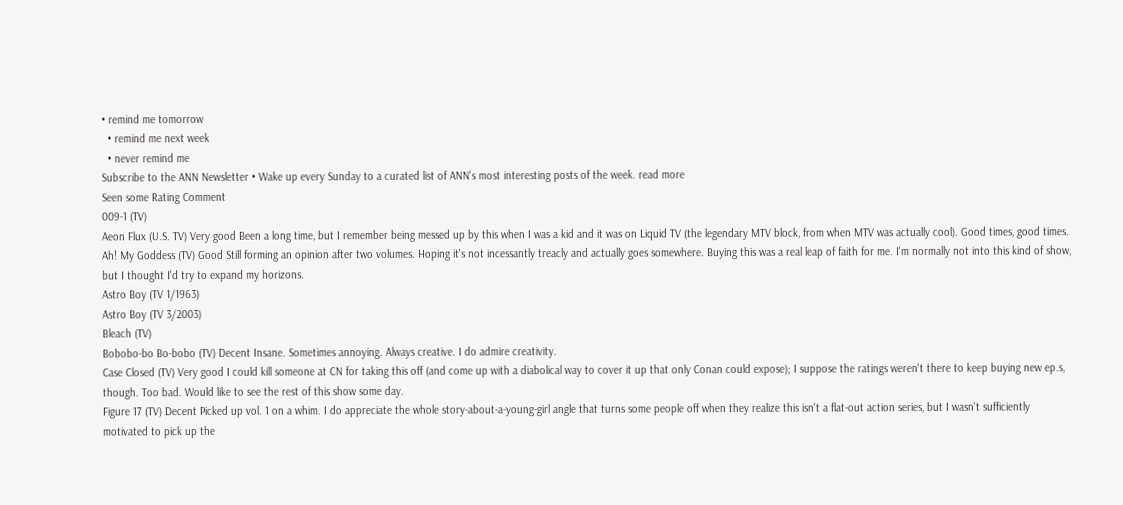• remind me tomorrow
  • remind me next week
  • never remind me
Subscribe to the ANN Newsletter • Wake up every Sunday to a curated list of ANN's most interesting posts of the week. read more
Seen some Rating Comment
009-1 (TV)
Aeon Flux (U.S. TV) Very good Been a long time, but I remember being messed up by this when I was a kid and it was on Liquid TV (the legendary MTV block, from when MTV was actually cool). Good times, good times.
Ah! My Goddess (TV) Good Still forming an opinion after two volumes. Hoping it's not incessantly treacly and actually goes somewhere. Buying this was a real leap of faith for me. I'm normally not into this kind of show, but I thought I'd try to expand my horizons.
Astro Boy (TV 1/1963)
Astro Boy (TV 3/2003)
Bleach (TV)
Bobobo-bo Bo-bobo (TV) Decent Insane. Sometimes annoying. Always creative. I do admire creativity.
Case Closed (TV) Very good I could kill someone at CN for taking this off (and come up with a diabolical way to cover it up that only Conan could expose); I suppose the ratings weren't there to keep buying new ep.s, though. Too bad. Would like to see the rest of this show some day.
Figure 17 (TV) Decent Picked up vol. 1 on a whim. I do appreciate the whole story-about-a-young-girl angle that turns some people off when they realize this isn't a flat-out action series, but I wasn't sufficiently motivated to pick up the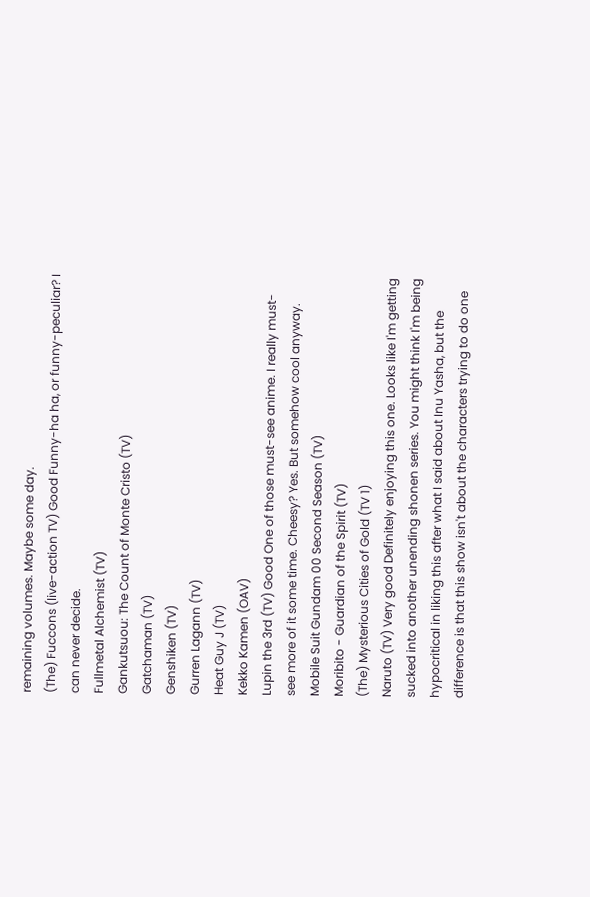remaining volumes. Maybe some day.
(The) Fuccons (live-action TV) Good Funny-ha ha, or funny-peculiar? I can never decide.
Fullmetal Alchemist (TV)
Gankutsuou: The Count of Monte Cristo (TV)
Gatchaman (TV)
Genshiken (TV)
Gurren Lagann (TV)
Heat Guy J (TV)
Kekko Kamen (OAV)
Lupin the 3rd (TV) Good One of those must-see anime. I really must-see more of it some time. Cheesy? Yes. But somehow cool anyway.
Mobile Suit Gundam 00 Second Season (TV)
Moribito - Guardian of the Spirit (TV)
(The) Mysterious Cities of Gold (TV 1)
Naruto (TV) Very good Definitely enjoying this one. Looks like I'm getting sucked into another unending shonen series. You might think I'm being hypocritical in liking this after what I said about Inu Yasha, but the difference is that this show isn't about the characters trying to do one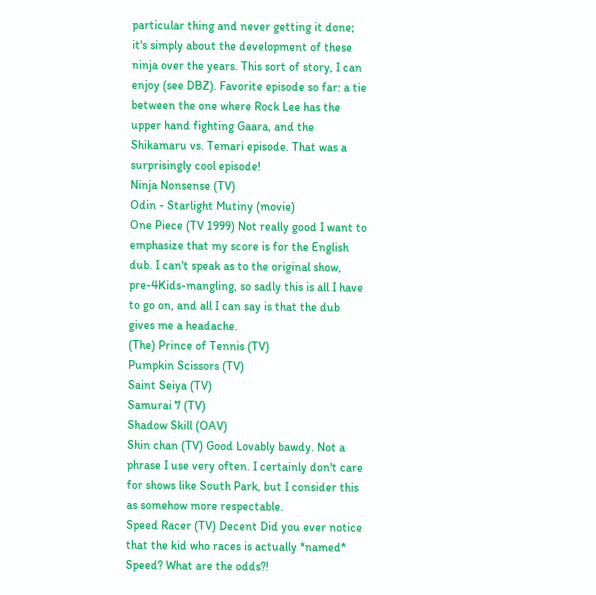particular thing and never getting it done; it's simply about the development of these ninja over the years. This sort of story, I can enjoy (see DBZ). Favorite episode so far: a tie between the one where Rock Lee has the upper hand fighting Gaara, and the Shikamaru vs. Temari episode. That was a surprisingly cool episode!
Ninja Nonsense (TV)
Odin - Starlight Mutiny (movie)
One Piece (TV 1999) Not really good I want to emphasize that my score is for the English dub. I can't speak as to the original show, pre-4Kids-mangling, so sadly this is all I have to go on, and all I can say is that the dub gives me a headache.
(The) Prince of Tennis (TV)
Pumpkin Scissors (TV)
Saint Seiya (TV)
Samurai 7 (TV)
Shadow Skill (OAV)
Shin chan (TV) Good Lovably bawdy. Not a phrase I use very often. I certainly don't care for shows like South Park, but I consider this as somehow more respectable.
Speed Racer (TV) Decent Did you ever notice that the kid who races is actually *named* Speed? What are the odds?!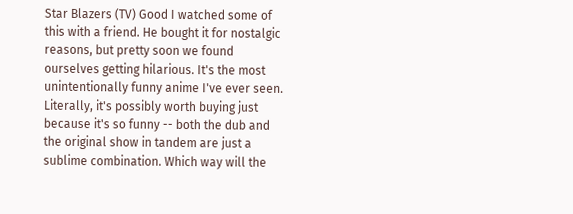Star Blazers (TV) Good I watched some of this with a friend. He bought it for nostalgic reasons, but pretty soon we found ourselves getting hilarious. It's the most unintentionally funny anime I've ever seen. Literally, it's possibly worth buying just because it's so funny -- both the dub and the original show in tandem are just a sublime combination. Which way will the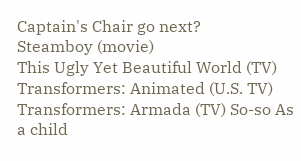Captain's Chair go next?
Steamboy (movie)
This Ugly Yet Beautiful World (TV)
Transformers: Animated (U.S. TV)
Transformers: Armada (TV) So-so As a child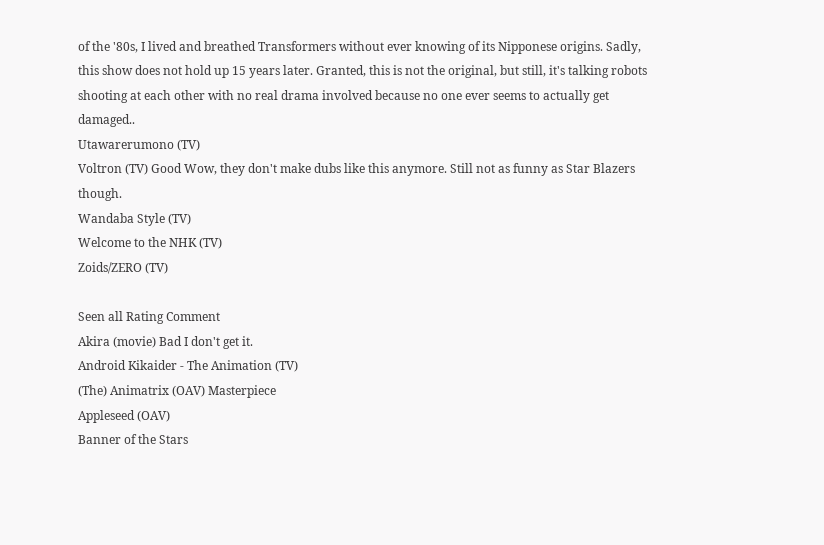of the '80s, I lived and breathed Transformers without ever knowing of its Nipponese origins. Sadly, this show does not hold up 15 years later. Granted, this is not the original, but still, it's talking robots shooting at each other with no real drama involved because no one ever seems to actually get damaged..
Utawarerumono (TV)
Voltron (TV) Good Wow, they don't make dubs like this anymore. Still not as funny as Star Blazers though.
Wandaba Style (TV)
Welcome to the NHK (TV)
Zoids/ZERO (TV)

Seen all Rating Comment
Akira (movie) Bad I don't get it.
Android Kikaider - The Animation (TV)
(The) Animatrix (OAV) Masterpiece
Appleseed (OAV)
Banner of the Stars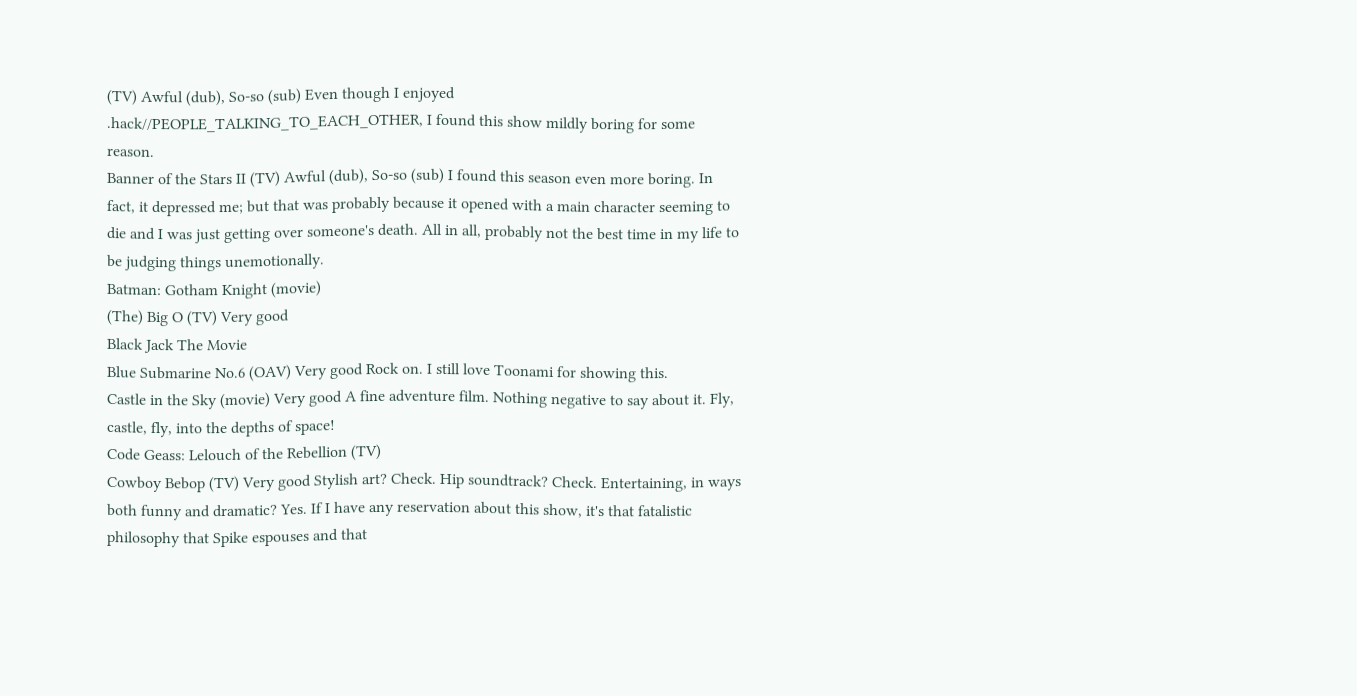(TV) Awful (dub), So-so (sub) Even though I enjoyed .hack//PEOPLE_TALKING_TO_EACH_OTHER, I found this show mildly boring for some reason.
Banner of the Stars II (TV) Awful (dub), So-so (sub) I found this season even more boring. In fact, it depressed me; but that was probably because it opened with a main character seeming to die and I was just getting over someone's death. All in all, probably not the best time in my life to be judging things unemotionally.
Batman: Gotham Knight (movie)
(The) Big O (TV) Very good
Black Jack The Movie
Blue Submarine No.6 (OAV) Very good Rock on. I still love Toonami for showing this.
Castle in the Sky (movie) Very good A fine adventure film. Nothing negative to say about it. Fly, castle, fly, into the depths of space!
Code Geass: Lelouch of the Rebellion (TV)
Cowboy Bebop (TV) Very good Stylish art? Check. Hip soundtrack? Check. Entertaining, in ways both funny and dramatic? Yes. If I have any reservation about this show, it's that fatalistic philosophy that Spike espouses and that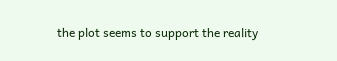the plot seems to support the reality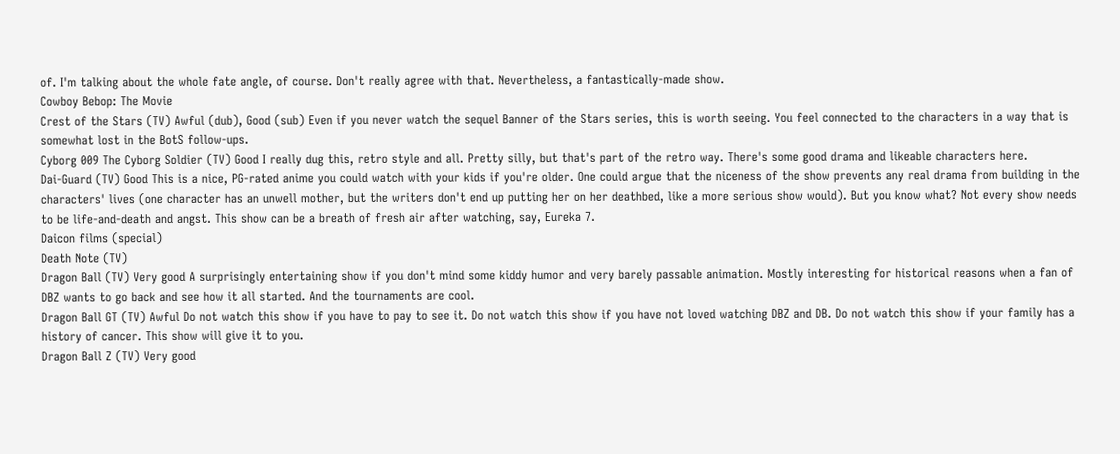of. I'm talking about the whole fate angle, of course. Don't really agree with that. Nevertheless, a fantastically-made show.
Cowboy Bebop: The Movie
Crest of the Stars (TV) Awful (dub), Good (sub) Even if you never watch the sequel Banner of the Stars series, this is worth seeing. You feel connected to the characters in a way that is somewhat lost in the BotS follow-ups.
Cyborg 009 The Cyborg Soldier (TV) Good I really dug this, retro style and all. Pretty silly, but that's part of the retro way. There's some good drama and likeable characters here.
Dai-Guard (TV) Good This is a nice, PG-rated anime you could watch with your kids if you're older. One could argue that the niceness of the show prevents any real drama from building in the characters' lives (one character has an unwell mother, but the writers don't end up putting her on her deathbed, like a more serious show would). But you know what? Not every show needs to be life-and-death and angst. This show can be a breath of fresh air after watching, say, Eureka 7.
Daicon films (special)
Death Note (TV)
Dragon Ball (TV) Very good A surprisingly entertaining show if you don't mind some kiddy humor and very barely passable animation. Mostly interesting for historical reasons when a fan of DBZ wants to go back and see how it all started. And the tournaments are cool.
Dragon Ball GT (TV) Awful Do not watch this show if you have to pay to see it. Do not watch this show if you have not loved watching DBZ and DB. Do not watch this show if your family has a history of cancer. This show will give it to you.
Dragon Ball Z (TV) Very good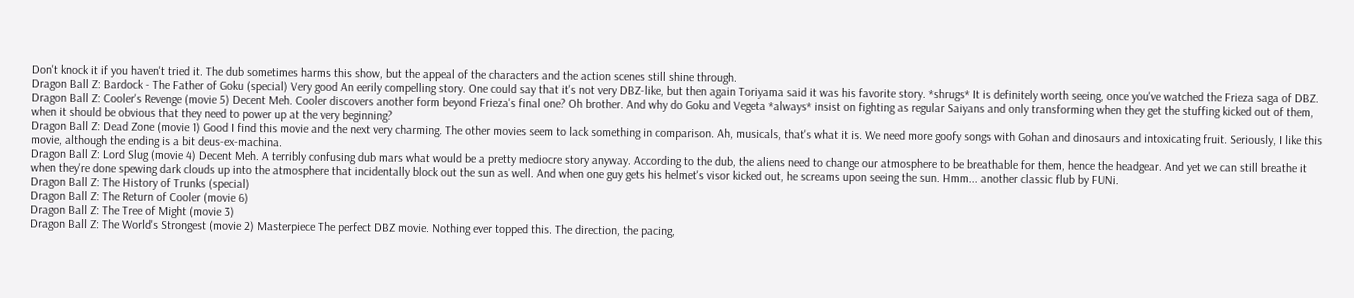Don't knock it if you haven't tried it. The dub sometimes harms this show, but the appeal of the characters and the action scenes still shine through.
Dragon Ball Z: Bardock - The Father of Goku (special) Very good An eerily compelling story. One could say that it's not very DBZ-like, but then again Toriyama said it was his favorite story. *shrugs* It is definitely worth seeing, once you've watched the Frieza saga of DBZ.
Dragon Ball Z: Cooler's Revenge (movie 5) Decent Meh. Cooler discovers another form beyond Frieza's final one? Oh brother. And why do Goku and Vegeta *always* insist on fighting as regular Saiyans and only transforming when they get the stuffing kicked out of them, when it should be obvious that they need to power up at the very beginning?
Dragon Ball Z: Dead Zone (movie 1) Good I find this movie and the next very charming. The other movies seem to lack something in comparison. Ah, musicals, that's what it is. We need more goofy songs with Gohan and dinosaurs and intoxicating fruit. Seriously, I like this movie, although the ending is a bit deus-ex-machina.
Dragon Ball Z: Lord Slug (movie 4) Decent Meh. A terribly confusing dub mars what would be a pretty mediocre story anyway. According to the dub, the aliens need to change our atmosphere to be breathable for them, hence the headgear. And yet we can still breathe it when they're done spewing dark clouds up into the atmosphere that incidentally block out the sun as well. And when one guy gets his helmet's visor kicked out, he screams upon seeing the sun. Hmm... another classic flub by FUNi.
Dragon Ball Z: The History of Trunks (special)
Dragon Ball Z: The Return of Cooler (movie 6)
Dragon Ball Z: The Tree of Might (movie 3)
Dragon Ball Z: The World's Strongest (movie 2) Masterpiece The perfect DBZ movie. Nothing ever topped this. The direction, the pacing,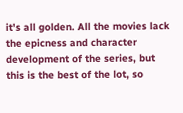it's all golden. All the movies lack the epicness and character development of the series, but this is the best of the lot, so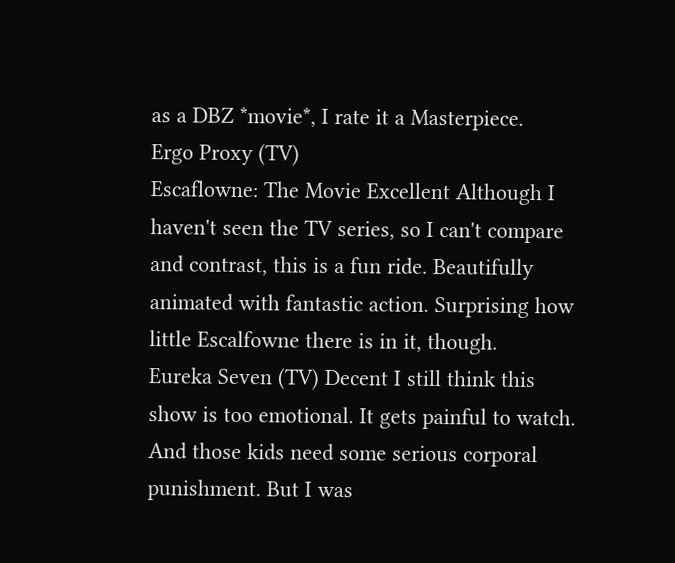as a DBZ *movie*, I rate it a Masterpiece.
Ergo Proxy (TV)
Escaflowne: The Movie Excellent Although I haven't seen the TV series, so I can't compare and contrast, this is a fun ride. Beautifully animated with fantastic action. Surprising how little Escalfowne there is in it, though.
Eureka Seven (TV) Decent I still think this show is too emotional. It gets painful to watch. And those kids need some serious corporal punishment. But I was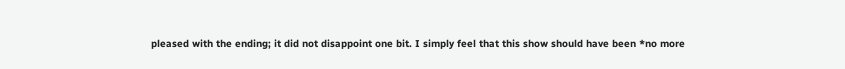pleased with the ending; it did not disappoint one bit. I simply feel that this show should have been *no more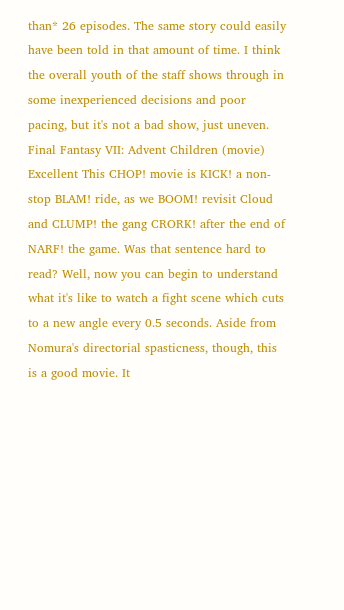than* 26 episodes. The same story could easily have been told in that amount of time. I think the overall youth of the staff shows through in some inexperienced decisions and poor pacing, but it's not a bad show, just uneven.
Final Fantasy VII: Advent Children (movie) Excellent This CHOP! movie is KICK! a non-stop BLAM! ride, as we BOOM! revisit Cloud and CLUMP! the gang CRORK! after the end of NARF! the game. Was that sentence hard to read? Well, now you can begin to understand what it's like to watch a fight scene which cuts to a new angle every 0.5 seconds. Aside from Nomura's directorial spasticness, though, this is a good movie. It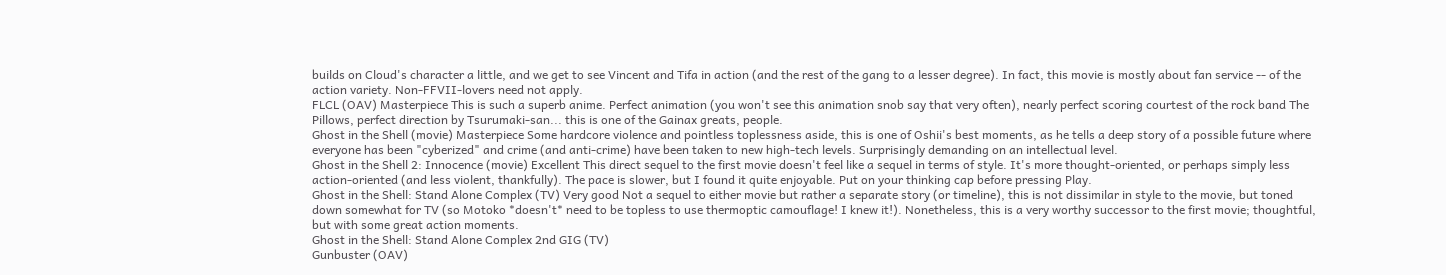builds on Cloud's character a little, and we get to see Vincent and Tifa in action (and the rest of the gang to a lesser degree). In fact, this movie is mostly about fan service -- of the action variety. Non-FFVII-lovers need not apply.
FLCL (OAV) Masterpiece This is such a superb anime. Perfect animation (you won't see this animation snob say that very often), nearly perfect scoring courtest of the rock band The Pillows, perfect direction by Tsurumaki-san... this is one of the Gainax greats, people.
Ghost in the Shell (movie) Masterpiece Some hardcore violence and pointless toplessness aside, this is one of Oshii's best moments, as he tells a deep story of a possible future where everyone has been "cyberized" and crime (and anti-crime) have been taken to new high-tech levels. Surprisingly demanding on an intellectual level.
Ghost in the Shell 2: Innocence (movie) Excellent This direct sequel to the first movie doesn't feel like a sequel in terms of style. It's more thought-oriented, or perhaps simply less action-oriented (and less violent, thankfully). The pace is slower, but I found it quite enjoyable. Put on your thinking cap before pressing Play.
Ghost in the Shell: Stand Alone Complex (TV) Very good Not a sequel to either movie but rather a separate story (or timeline), this is not dissimilar in style to the movie, but toned down somewhat for TV (so Motoko *doesn't* need to be topless to use thermoptic camouflage! I knew it!). Nonetheless, this is a very worthy successor to the first movie; thoughtful, but with some great action moments.
Ghost in the Shell: Stand Alone Complex 2nd GIG (TV)
Gunbuster (OAV)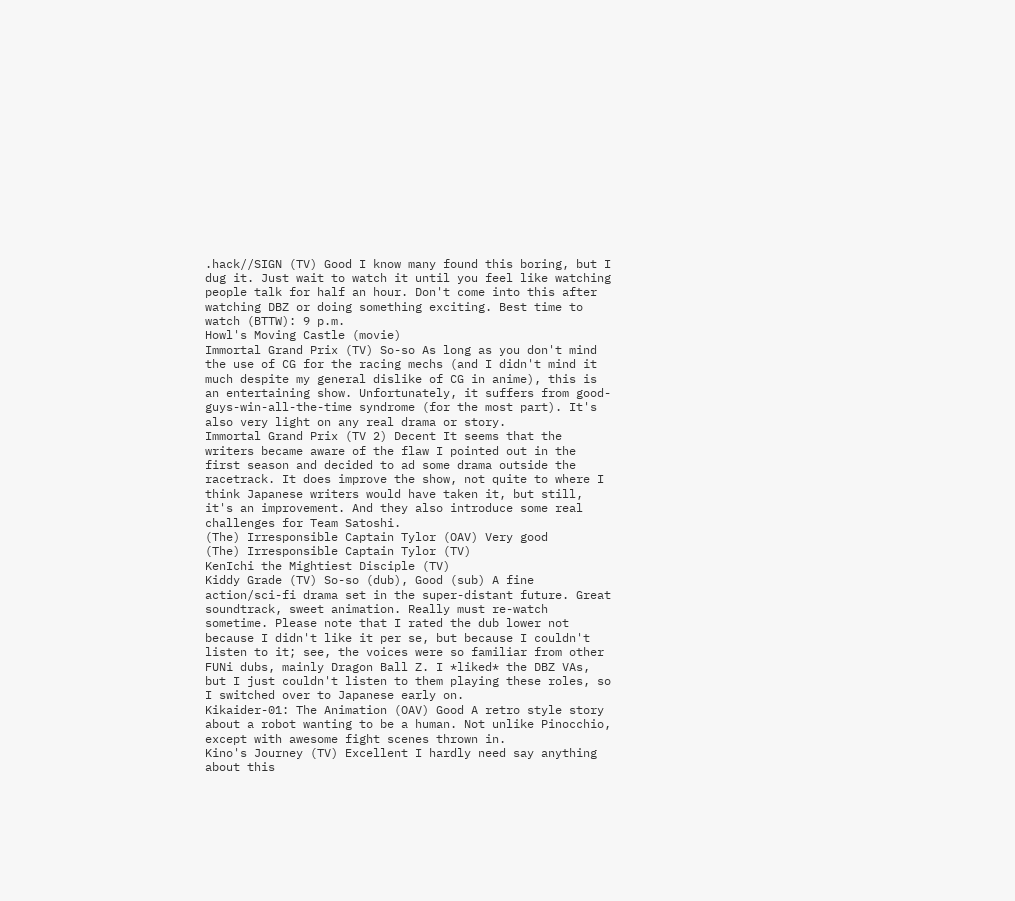.hack//SIGN (TV) Good I know many found this boring, but I dug it. Just wait to watch it until you feel like watching people talk for half an hour. Don't come into this after watching DBZ or doing something exciting. Best time to watch (BTTW): 9 p.m.
Howl's Moving Castle (movie)
Immortal Grand Prix (TV) So-so As long as you don't mind the use of CG for the racing mechs (and I didn't mind it much despite my general dislike of CG in anime), this is an entertaining show. Unfortunately, it suffers from good-guys-win-all-the-time syndrome (for the most part). It's also very light on any real drama or story.
Immortal Grand Prix (TV 2) Decent It seems that the writers became aware of the flaw I pointed out in the first season and decided to ad some drama outside the racetrack. It does improve the show, not quite to where I think Japanese writers would have taken it, but still, it's an improvement. And they also introduce some real challenges for Team Satoshi.
(The) Irresponsible Captain Tylor (OAV) Very good
(The) Irresponsible Captain Tylor (TV)
KenIchi the Mightiest Disciple (TV)
Kiddy Grade (TV) So-so (dub), Good (sub) A fine action/sci-fi drama set in the super-distant future. Great soundtrack, sweet animation. Really must re-watch sometime. Please note that I rated the dub lower not because I didn't like it per se, but because I couldn't listen to it; see, the voices were so familiar from other FUNi dubs, mainly Dragon Ball Z. I *liked* the DBZ VAs, but I just couldn't listen to them playing these roles, so I switched over to Japanese early on.
Kikaider-01: The Animation (OAV) Good A retro style story about a robot wanting to be a human. Not unlike Pinocchio, except with awesome fight scenes thrown in.
Kino's Journey (TV) Excellent I hardly need say anything about this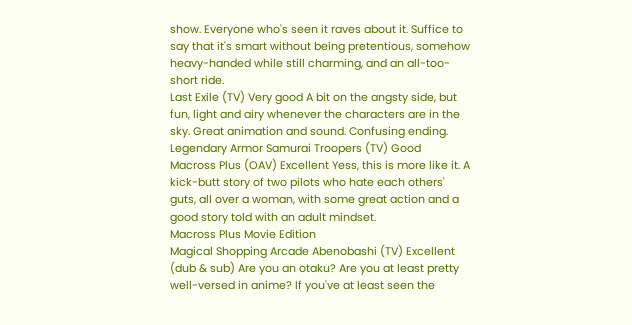show. Everyone who's seen it raves about it. Suffice to say that it's smart without being pretentious, somehow heavy-handed while still charming, and an all-too-short ride.
Last Exile (TV) Very good A bit on the angsty side, but fun, light and airy whenever the characters are in the sky. Great animation and sound. Confusing ending.
Legendary Armor Samurai Troopers (TV) Good
Macross Plus (OAV) Excellent Yess, this is more like it. A kick-butt story of two pilots who hate each others' guts, all over a woman, with some great action and a good story told with an adult mindset.
Macross Plus Movie Edition
Magical Shopping Arcade Abenobashi (TV) Excellent (dub & sub) Are you an otaku? Are you at least pretty well-versed in anime? If you've at least seen the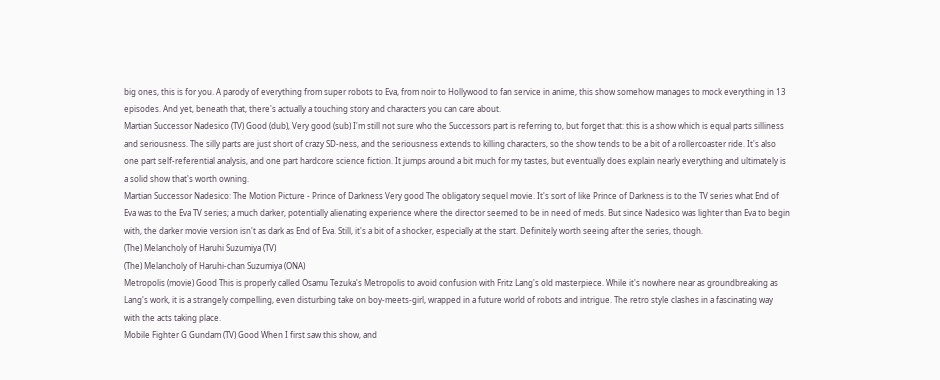big ones, this is for you. A parody of everything from super robots to Eva, from noir to Hollywood to fan service in anime, this show somehow manages to mock everything in 13 episodes. And yet, beneath that, there's actually a touching story and characters you can care about.
Martian Successor Nadesico (TV) Good (dub), Very good (sub) I'm still not sure who the Successors part is referring to, but forget that: this is a show which is equal parts silliness and seriousness. The silly parts are just short of crazy SD-ness, and the seriousness extends to killing characters, so the show tends to be a bit of a rollercoaster ride. It's also one part self-referential analysis, and one part hardcore science fiction. It jumps around a bit much for my tastes, but eventually does explain nearly everything and ultimately is a solid show that's worth owning.
Martian Successor Nadesico: The Motion Picture - Prince of Darkness Very good The obligatory sequel movie. It's sort of like Prince of Darkness is to the TV series what End of Eva was to the Eva TV series; a much darker, potentially alienating experience where the director seemed to be in need of meds. But since Nadesico was lighter than Eva to begin with, the darker movie version isn't as dark as End of Eva. Still, it's a bit of a shocker, especially at the start. Definitely worth seeing after the series, though.
(The) Melancholy of Haruhi Suzumiya (TV)
(The) Melancholy of Haruhi-chan Suzumiya (ONA)
Metropolis (movie) Good This is properly called Osamu Tezuka's Metropolis to avoid confusion with Fritz Lang's old masterpiece. While it's nowhere near as groundbreaking as Lang's work, it is a strangely compelling, even disturbing take on boy-meets-girl, wrapped in a future world of robots and intrigue. The retro style clashes in a fascinating way with the acts taking place.
Mobile Fighter G Gundam (TV) Good When I first saw this show, and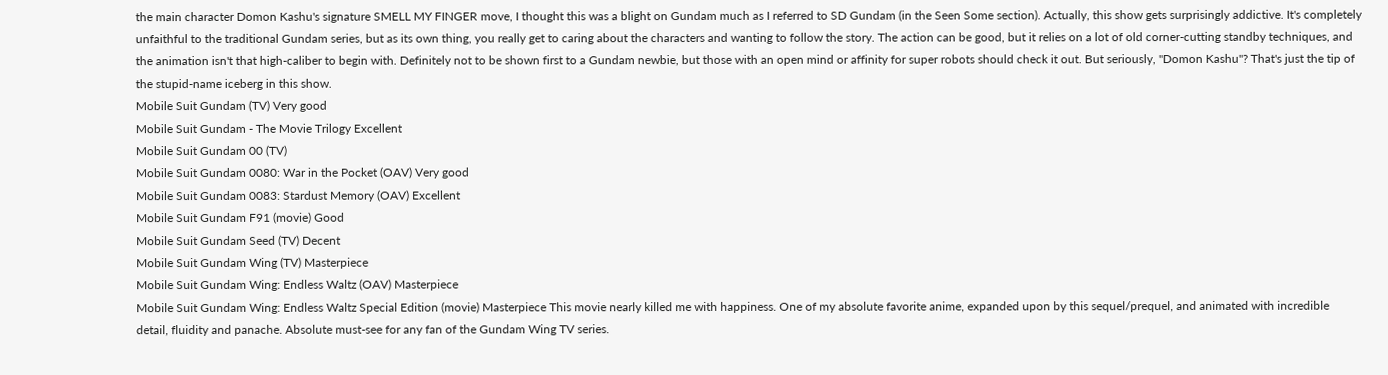the main character Domon Kashu's signature SMELL MY FINGER move, I thought this was a blight on Gundam much as I referred to SD Gundam (in the Seen Some section). Actually, this show gets surprisingly addictive. It's completely unfaithful to the traditional Gundam series, but as its own thing, you really get to caring about the characters and wanting to follow the story. The action can be good, but it relies on a lot of old corner-cutting standby techniques, and the animation isn't that high-caliber to begin with. Definitely not to be shown first to a Gundam newbie, but those with an open mind or affinity for super robots should check it out. But seriously, "Domon Kashu"? That's just the tip of the stupid-name iceberg in this show.
Mobile Suit Gundam (TV) Very good
Mobile Suit Gundam - The Movie Trilogy Excellent
Mobile Suit Gundam 00 (TV)
Mobile Suit Gundam 0080: War in the Pocket (OAV) Very good
Mobile Suit Gundam 0083: Stardust Memory (OAV) Excellent
Mobile Suit Gundam F91 (movie) Good
Mobile Suit Gundam Seed (TV) Decent
Mobile Suit Gundam Wing (TV) Masterpiece
Mobile Suit Gundam Wing: Endless Waltz (OAV) Masterpiece
Mobile Suit Gundam Wing: Endless Waltz Special Edition (movie) Masterpiece This movie nearly killed me with happiness. One of my absolute favorite anime, expanded upon by this sequel/prequel, and animated with incredible detail, fluidity and panache. Absolute must-see for any fan of the Gundam Wing TV series.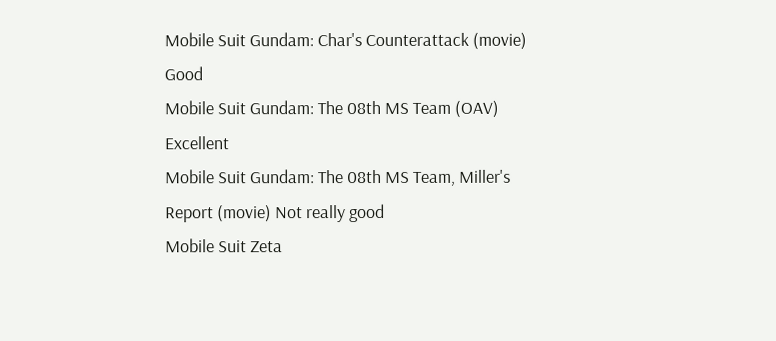Mobile Suit Gundam: Char's Counterattack (movie) Good
Mobile Suit Gundam: The 08th MS Team (OAV) Excellent
Mobile Suit Gundam: The 08th MS Team, Miller's Report (movie) Not really good
Mobile Suit Zeta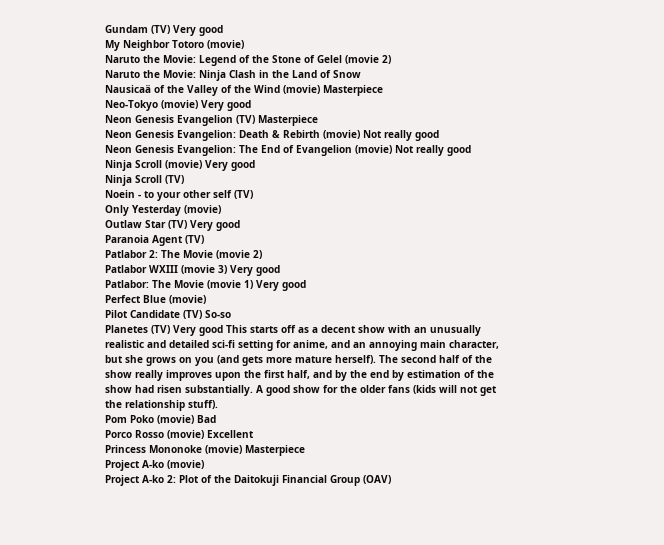Gundam (TV) Very good
My Neighbor Totoro (movie)
Naruto the Movie: Legend of the Stone of Gelel (movie 2)
Naruto the Movie: Ninja Clash in the Land of Snow
Nausicaä of the Valley of the Wind (movie) Masterpiece
Neo-Tokyo (movie) Very good
Neon Genesis Evangelion (TV) Masterpiece
Neon Genesis Evangelion: Death & Rebirth (movie) Not really good
Neon Genesis Evangelion: The End of Evangelion (movie) Not really good
Ninja Scroll (movie) Very good
Ninja Scroll (TV)
Noein - to your other self (TV)
Only Yesterday (movie)
Outlaw Star (TV) Very good
Paranoia Agent (TV)
Patlabor 2: The Movie (movie 2)
Patlabor WXIII (movie 3) Very good
Patlabor: The Movie (movie 1) Very good
Perfect Blue (movie)
Pilot Candidate (TV) So-so
Planetes (TV) Very good This starts off as a decent show with an unusually realistic and detailed sci-fi setting for anime, and an annoying main character, but she grows on you (and gets more mature herself). The second half of the show really improves upon the first half, and by the end by estimation of the show had risen substantially. A good show for the older fans (kids will not get the relationship stuff).
Pom Poko (movie) Bad
Porco Rosso (movie) Excellent
Princess Mononoke (movie) Masterpiece
Project A-ko (movie)
Project A-ko 2: Plot of the Daitokuji Financial Group (OAV)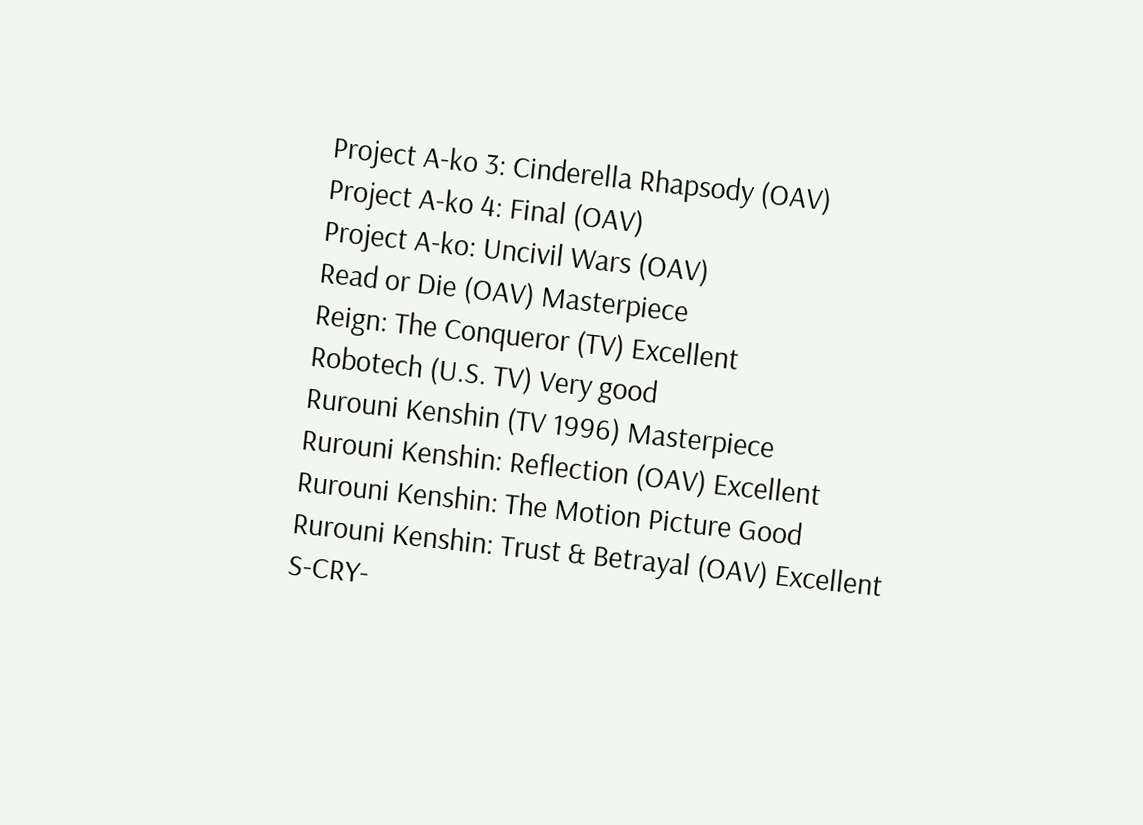Project A-ko 3: Cinderella Rhapsody (OAV)
Project A-ko 4: Final (OAV)
Project A-ko: Uncivil Wars (OAV)
Read or Die (OAV) Masterpiece
Reign: The Conqueror (TV) Excellent
Robotech (U.S. TV) Very good
Rurouni Kenshin (TV 1996) Masterpiece
Rurouni Kenshin: Reflection (OAV) Excellent
Rurouni Kenshin: The Motion Picture Good
Rurouni Kenshin: Trust & Betrayal (OAV) Excellent
S-CRY-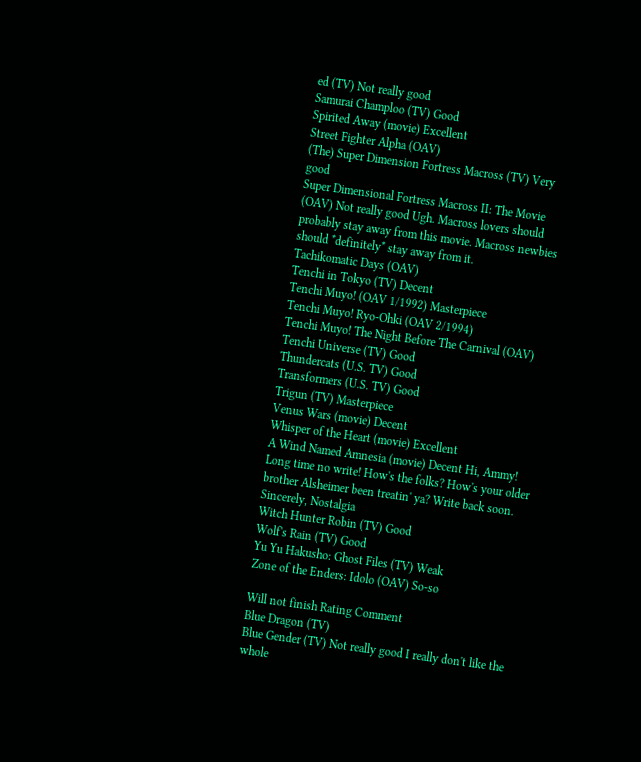ed (TV) Not really good
Samurai Champloo (TV) Good
Spirited Away (movie) Excellent
Street Fighter Alpha (OAV)
(The) Super Dimension Fortress Macross (TV) Very good
Super Dimensional Fortress Macross II: The Movie (OAV) Not really good Ugh. Macross lovers should probably stay away from this movie. Macross newbies should *definitely* stay away from it.
Tachikomatic Days (OAV)
Tenchi in Tokyo (TV) Decent
Tenchi Muyo! (OAV 1/1992) Masterpiece
Tenchi Muyo! Ryo-Ohki (OAV 2/1994)
Tenchi Muyo! The Night Before The Carnival (OAV)
Tenchi Universe (TV) Good
Thundercats (U.S. TV) Good
Transformers (U.S. TV) Good
Trigun (TV) Masterpiece
Venus Wars (movie) Decent
Whisper of the Heart (movie) Excellent
A Wind Named Amnesia (movie) Decent Hi, Ammy! Long time no write! How's the folks? How's your older brother Alsheimer been treatin' ya? Write back soon. Sincerely, Nostalgia
Witch Hunter Robin (TV) Good
Wolf's Rain (TV) Good
Yu Yu Hakusho: Ghost Files (TV) Weak
Zone of the Enders: Idolo (OAV) So-so

Will not finish Rating Comment
Blue Dragon (TV)
Blue Gender (TV) Not really good I really don't like the whole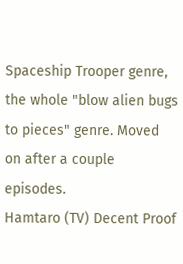Spaceship Trooper genre, the whole "blow alien bugs to pieces" genre. Moved on after a couple episodes.
Hamtaro (TV) Decent Proof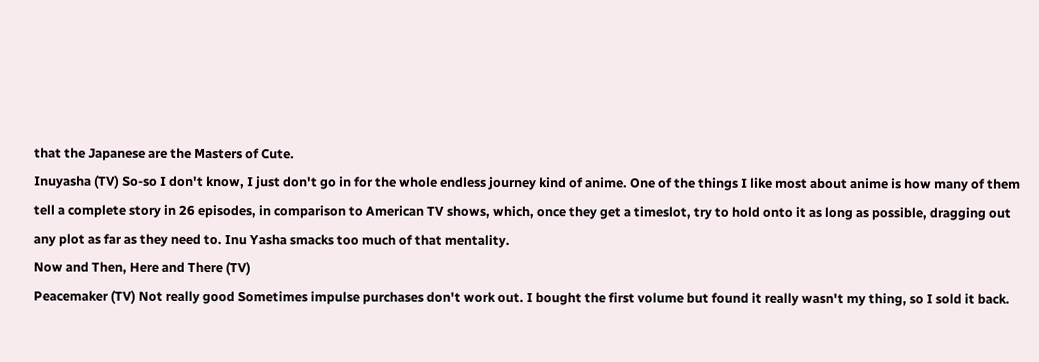that the Japanese are the Masters of Cute.
Inuyasha (TV) So-so I don't know, I just don't go in for the whole endless journey kind of anime. One of the things I like most about anime is how many of them tell a complete story in 26 episodes, in comparison to American TV shows, which, once they get a timeslot, try to hold onto it as long as possible, dragging out any plot as far as they need to. Inu Yasha smacks too much of that mentality.
Now and Then, Here and There (TV)
Peacemaker (TV) Not really good Sometimes impulse purchases don't work out. I bought the first volume but found it really wasn't my thing, so I sold it back.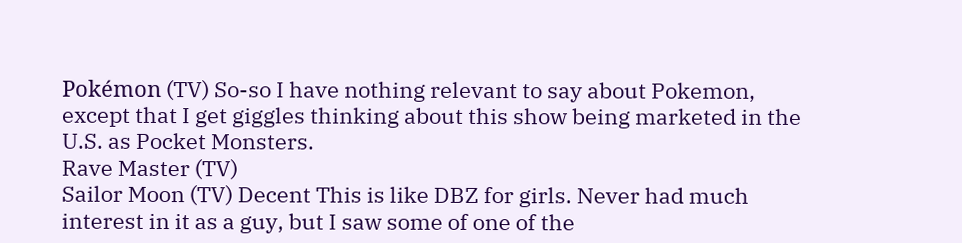Pokémon (TV) So-so I have nothing relevant to say about Pokemon, except that I get giggles thinking about this show being marketed in the U.S. as Pocket Monsters.
Rave Master (TV)
Sailor Moon (TV) Decent This is like DBZ for girls. Never had much interest in it as a guy, but I saw some of one of the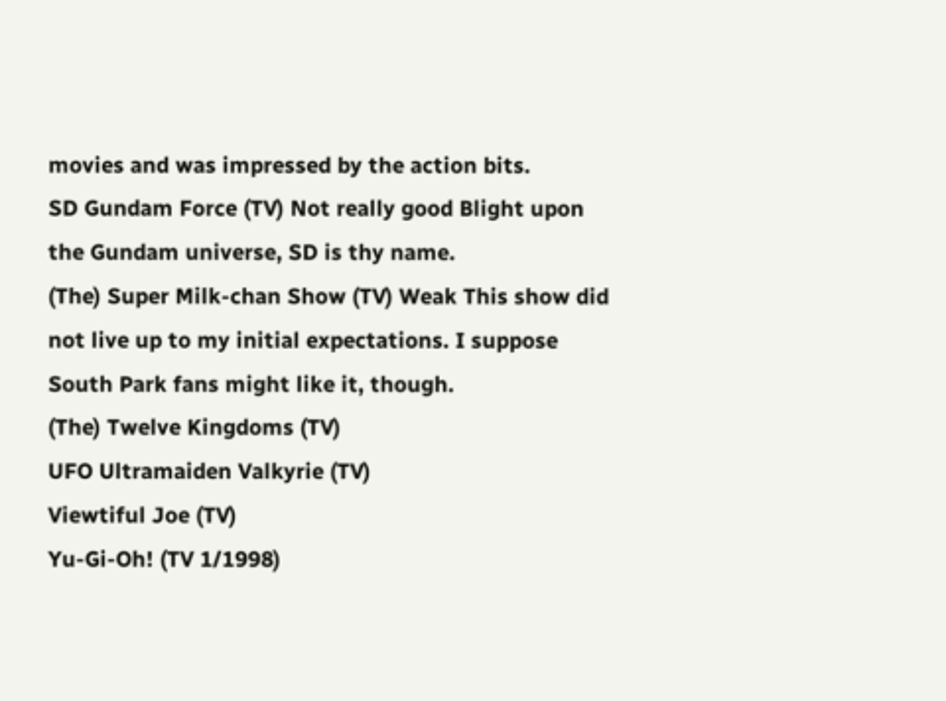movies and was impressed by the action bits.
SD Gundam Force (TV) Not really good Blight upon the Gundam universe, SD is thy name.
(The) Super Milk-chan Show (TV) Weak This show did not live up to my initial expectations. I suppose South Park fans might like it, though.
(The) Twelve Kingdoms (TV)
UFO Ultramaiden Valkyrie (TV)
Viewtiful Joe (TV)
Yu-Gi-Oh! (TV 1/1998)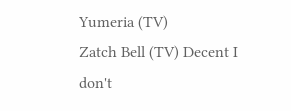Yumeria (TV)
Zatch Bell (TV) Decent I don't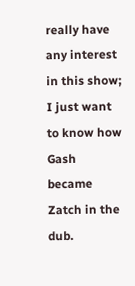really have any interest in this show; I just want to know how Gash became Zatch in the dub.